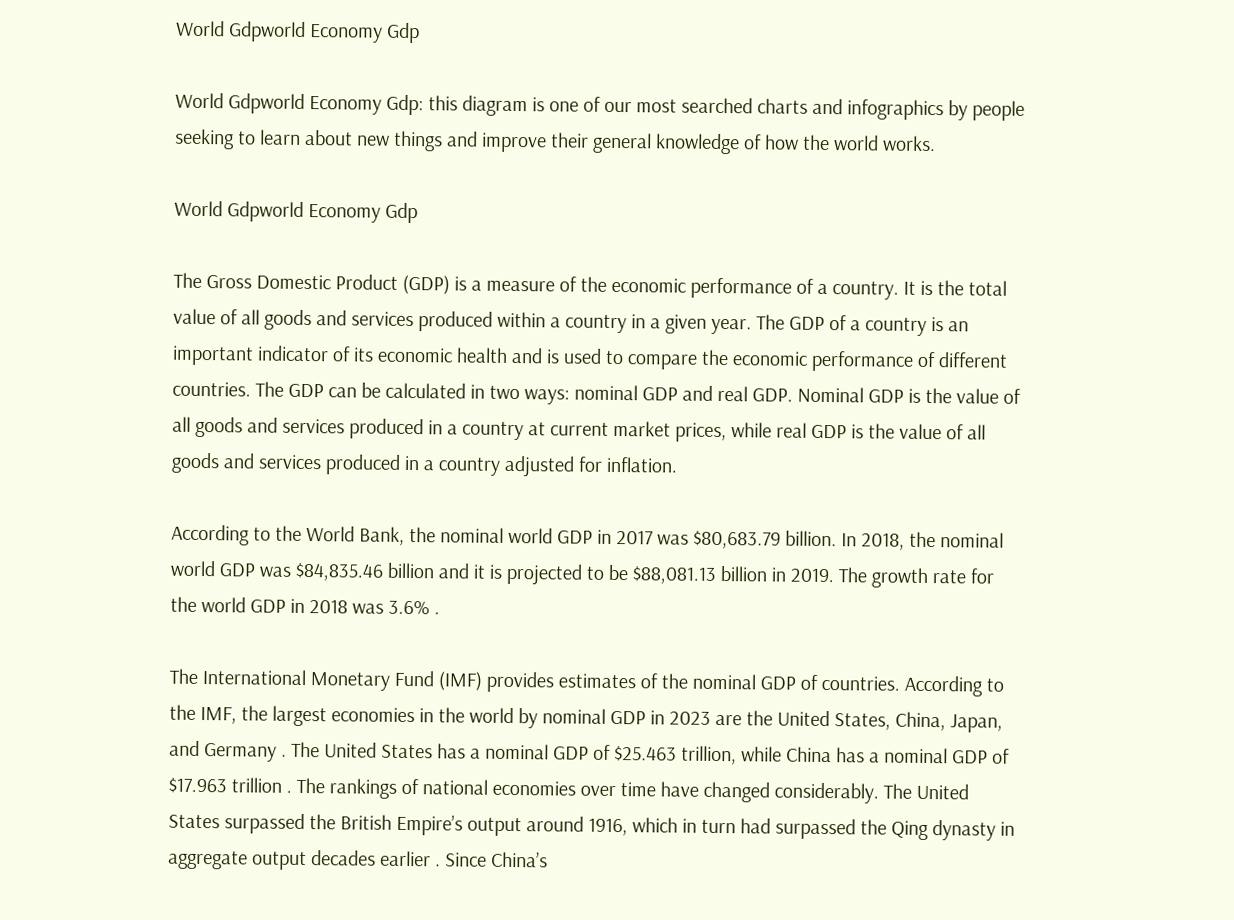World Gdpworld Economy Gdp

World Gdpworld Economy Gdp: this diagram is one of our most searched charts and infographics by people seeking to learn about new things and improve their general knowledge of how the world works.

World Gdpworld Economy Gdp

The Gross Domestic Product (GDP) is a measure of the economic performance of a country. It is the total value of all goods and services produced within a country in a given year. The GDP of a country is an important indicator of its economic health and is used to compare the economic performance of different countries. The GDP can be calculated in two ways: nominal GDP and real GDP. Nominal GDP is the value of all goods and services produced in a country at current market prices, while real GDP is the value of all goods and services produced in a country adjusted for inflation.

According to the World Bank, the nominal world GDP in 2017 was $80,683.79 billion. In 2018, the nominal world GDP was $84,835.46 billion and it is projected to be $88,081.13 billion in 2019. The growth rate for the world GDP in 2018 was 3.6% .

The International Monetary Fund (IMF) provides estimates of the nominal GDP of countries. According to the IMF, the largest economies in the world by nominal GDP in 2023 are the United States, China, Japan, and Germany . The United States has a nominal GDP of $25.463 trillion, while China has a nominal GDP of $17.963 trillion . The rankings of national economies over time have changed considerably. The United States surpassed the British Empire’s output around 1916, which in turn had surpassed the Qing dynasty in aggregate output decades earlier . Since China’s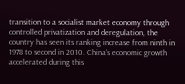transition to a socialist market economy through controlled privatization and deregulation, the country has seen its ranking increase from ninth in 1978 to second in 2010. China’s economic growth accelerated during this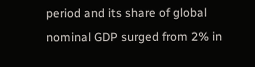period and its share of global nominal GDP surged from 2% in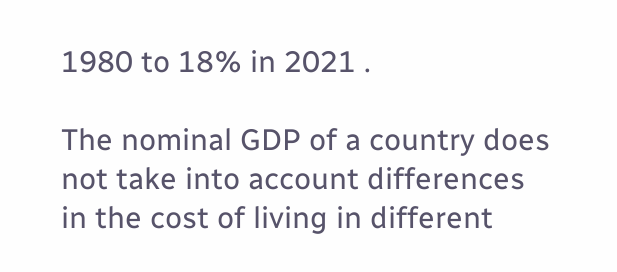1980 to 18% in 2021 .

The nominal GDP of a country does not take into account differences in the cost of living in different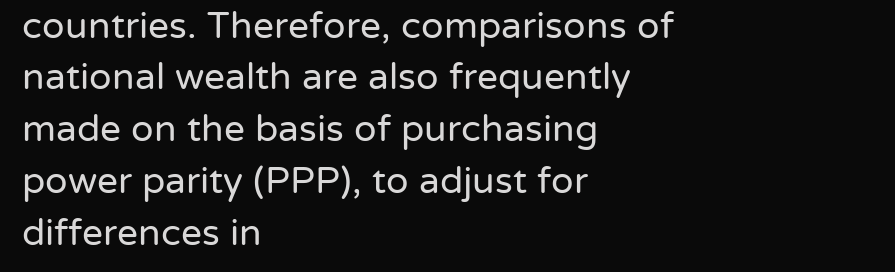countries. Therefore, comparisons of national wealth are also frequently made on the basis of purchasing power parity (PPP), to adjust for differences in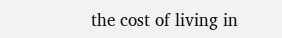the cost of living in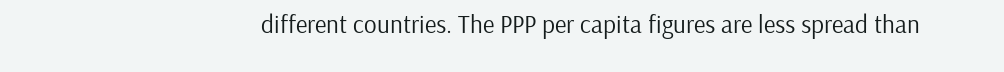different countries. The PPP per capita figures are less spread than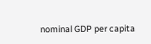nominal GDP per capita